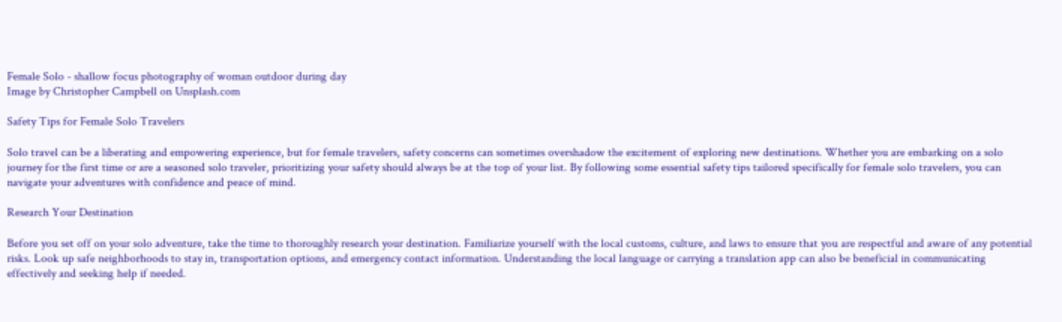Female Solo - shallow focus photography of woman outdoor during day
Image by Christopher Campbell on Unsplash.com

Safety Tips for Female Solo Travelers

Solo travel can be a liberating and empowering experience, but for female travelers, safety concerns can sometimes overshadow the excitement of exploring new destinations. Whether you are embarking on a solo journey for the first time or are a seasoned solo traveler, prioritizing your safety should always be at the top of your list. By following some essential safety tips tailored specifically for female solo travelers, you can navigate your adventures with confidence and peace of mind.

Research Your Destination

Before you set off on your solo adventure, take the time to thoroughly research your destination. Familiarize yourself with the local customs, culture, and laws to ensure that you are respectful and aware of any potential risks. Look up safe neighborhoods to stay in, transportation options, and emergency contact information. Understanding the local language or carrying a translation app can also be beneficial in communicating effectively and seeking help if needed.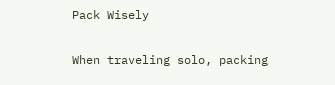Pack Wisely

When traveling solo, packing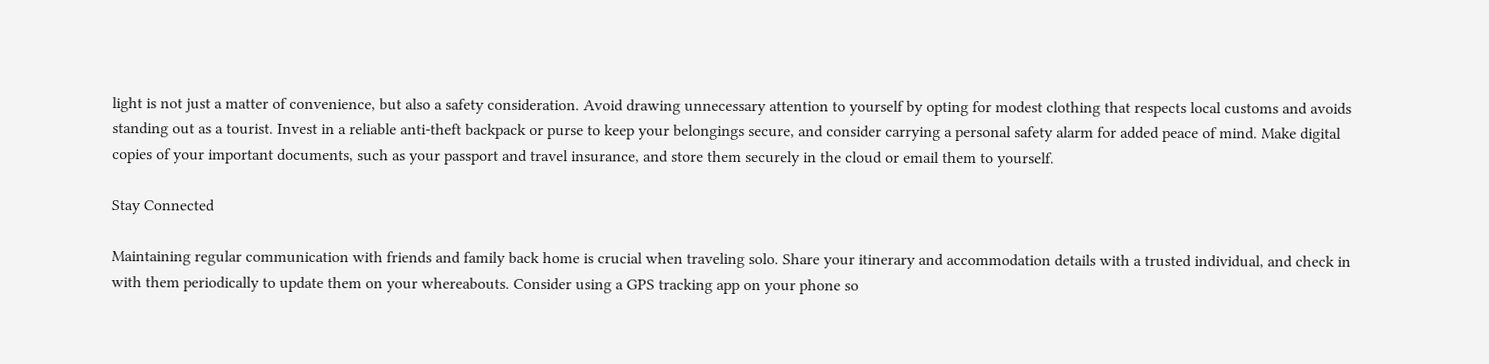light is not just a matter of convenience, but also a safety consideration. Avoid drawing unnecessary attention to yourself by opting for modest clothing that respects local customs and avoids standing out as a tourist. Invest in a reliable anti-theft backpack or purse to keep your belongings secure, and consider carrying a personal safety alarm for added peace of mind. Make digital copies of your important documents, such as your passport and travel insurance, and store them securely in the cloud or email them to yourself.

Stay Connected

Maintaining regular communication with friends and family back home is crucial when traveling solo. Share your itinerary and accommodation details with a trusted individual, and check in with them periodically to update them on your whereabouts. Consider using a GPS tracking app on your phone so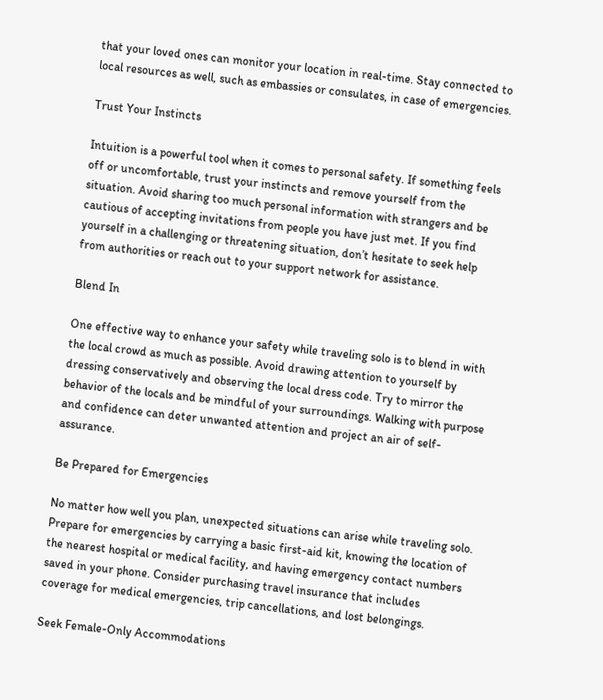that your loved ones can monitor your location in real-time. Stay connected to local resources as well, such as embassies or consulates, in case of emergencies.

Trust Your Instincts

Intuition is a powerful tool when it comes to personal safety. If something feels off or uncomfortable, trust your instincts and remove yourself from the situation. Avoid sharing too much personal information with strangers and be cautious of accepting invitations from people you have just met. If you find yourself in a challenging or threatening situation, don’t hesitate to seek help from authorities or reach out to your support network for assistance.

Blend In

One effective way to enhance your safety while traveling solo is to blend in with the local crowd as much as possible. Avoid drawing attention to yourself by dressing conservatively and observing the local dress code. Try to mirror the behavior of the locals and be mindful of your surroundings. Walking with purpose and confidence can deter unwanted attention and project an air of self-assurance.

Be Prepared for Emergencies

No matter how well you plan, unexpected situations can arise while traveling solo. Prepare for emergencies by carrying a basic first-aid kit, knowing the location of the nearest hospital or medical facility, and having emergency contact numbers saved in your phone. Consider purchasing travel insurance that includes coverage for medical emergencies, trip cancellations, and lost belongings.

Seek Female-Only Accommodations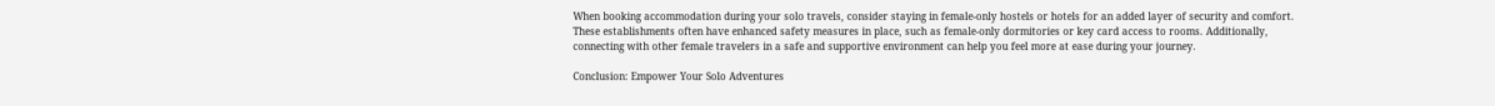When booking accommodation during your solo travels, consider staying in female-only hostels or hotels for an added layer of security and comfort. These establishments often have enhanced safety measures in place, such as female-only dormitories or key card access to rooms. Additionally, connecting with other female travelers in a safe and supportive environment can help you feel more at ease during your journey.

Conclusion: Empower Your Solo Adventures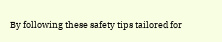By following these safety tips tailored for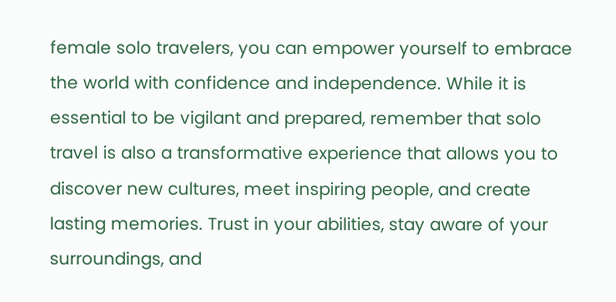female solo travelers, you can empower yourself to embrace the world with confidence and independence. While it is essential to be vigilant and prepared, remember that solo travel is also a transformative experience that allows you to discover new cultures, meet inspiring people, and create lasting memories. Trust in your abilities, stay aware of your surroundings, and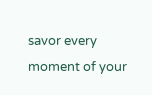savor every moment of your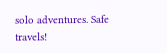solo adventures. Safe travels!